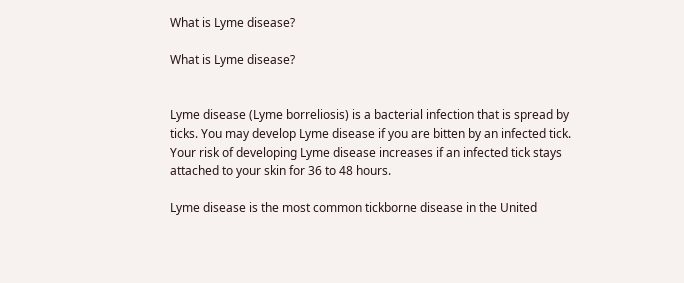What is Lyme disease?

What is Lyme disease?


Lyme disease (Lyme borreliosis) is a bacterial infection that is spread by ticks. You may develop Lyme disease if you are bitten by an infected tick. Your risk of developing Lyme disease increases if an infected tick stays attached to your skin for 36 to 48 hours.

Lyme disease is the most common tickborne disease in the United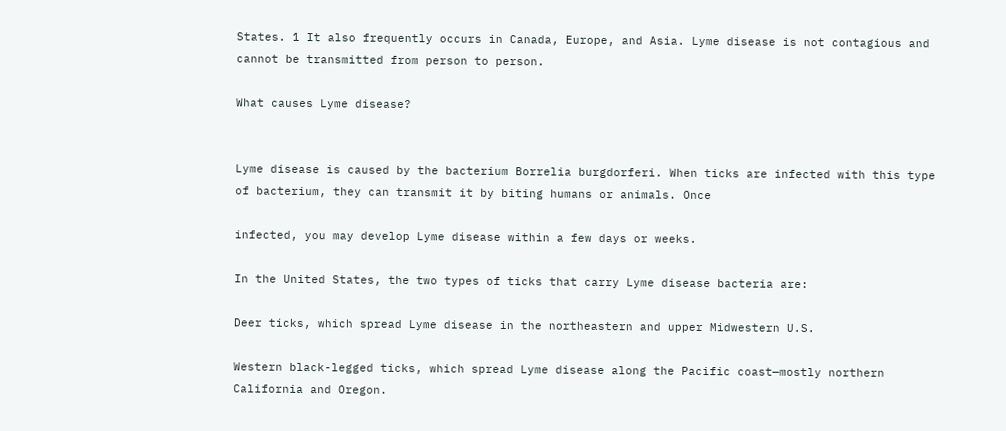States. 1 It also frequently occurs in Canada, Europe, and Asia. Lyme disease is not contagious and cannot be transmitted from person to person.

What causes Lyme disease?


Lyme disease is caused by the bacterium Borrelia burgdorferi. When ticks are infected with this type of bacterium, they can transmit it by biting humans or animals. Once

infected, you may develop Lyme disease within a few days or weeks.

In the United States, the two types of ticks that carry Lyme disease bacteria are:

Deer ticks, which spread Lyme disease in the northeastern and upper Midwestern U.S.

Western black-legged ticks, which spread Lyme disease along the Pacific coast—mostly northern California and Oregon.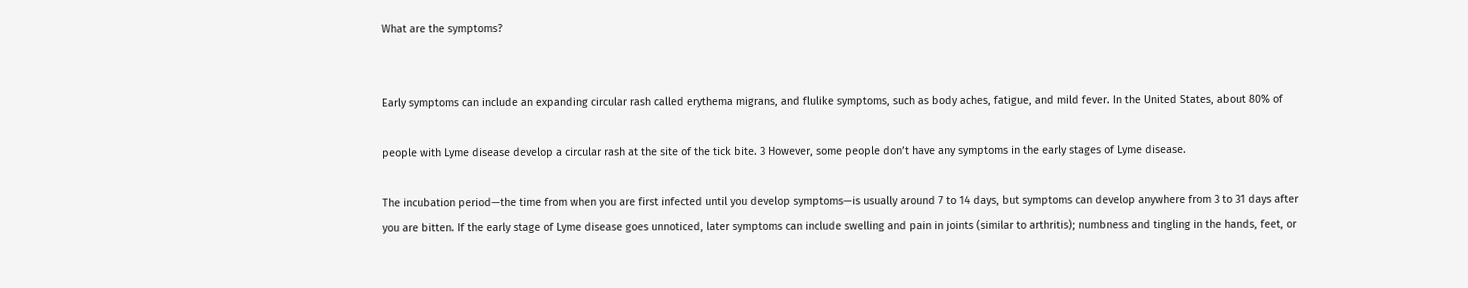What are the symptoms?


Early symptoms can include an expanding circular rash called erythema migrans, and flulike symptoms, such as body aches, fatigue, and mild fever. In the United States, about 80% of

people with Lyme disease develop a circular rash at the site of the tick bite. 3 However, some people don’t have any symptoms in the early stages of Lyme disease.

The incubation period—the time from when you are first infected until you develop symptoms—is usually around 7 to 14 days, but symptoms can develop anywhere from 3 to 31 days after you are bitten. If the early stage of Lyme disease goes unnoticed, later symptoms can include swelling and pain in joints (similar to arthritis); numbness and tingling in the hands, feet, or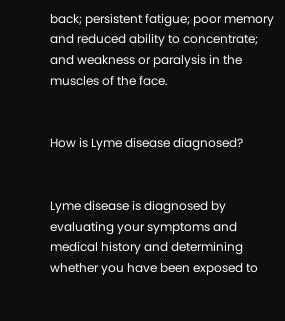back; persistent fatigue; poor memory and reduced ability to concentrate; and weakness or paralysis in the muscles of the face.


How is Lyme disease diagnosed?


Lyme disease is diagnosed by evaluating your symptoms and medical history and determining whether you have been exposed to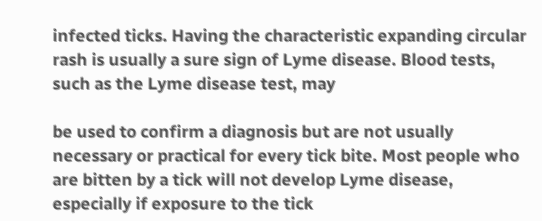infected ticks. Having the characteristic expanding circular rash is usually a sure sign of Lyme disease. Blood tests, such as the Lyme disease test, may

be used to confirm a diagnosis but are not usually necessary or practical for every tick bite. Most people who are bitten by a tick will not develop Lyme disease, especially if exposure to the tick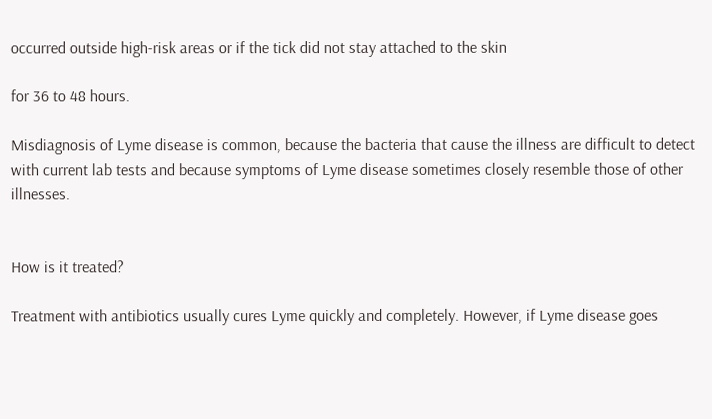occurred outside high-risk areas or if the tick did not stay attached to the skin

for 36 to 48 hours.

Misdiagnosis of Lyme disease is common, because the bacteria that cause the illness are difficult to detect with current lab tests and because symptoms of Lyme disease sometimes closely resemble those of other illnesses.


How is it treated?

Treatment with antibiotics usually cures Lyme quickly and completely. However, if Lyme disease goes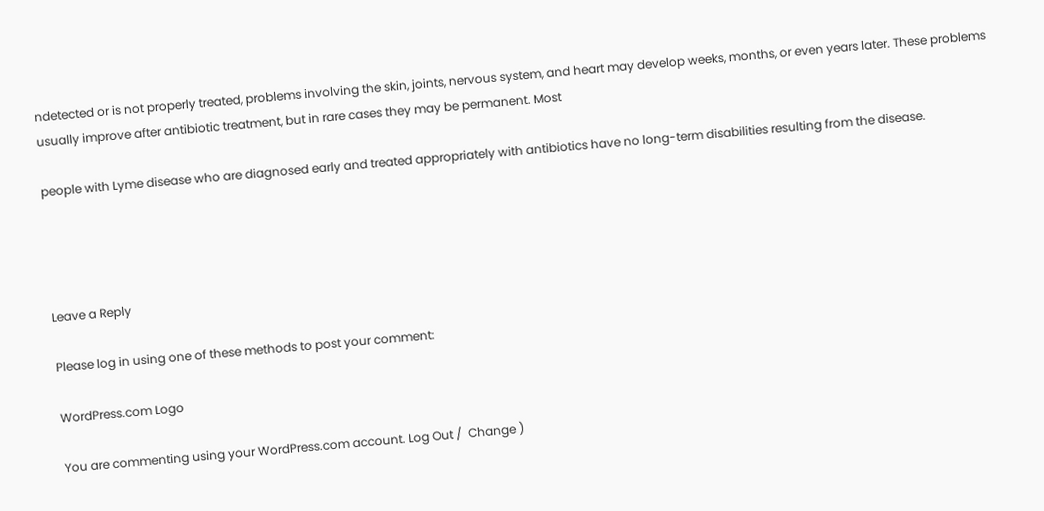ndetected or is not properly treated, problems involving the skin, joints, nervous system, and heart may develop weeks, months, or even years later. These problems usually improve after antibiotic treatment, but in rare cases they may be permanent. Most

people with Lyme disease who are diagnosed early and treated appropriately with antibiotics have no long-term disabilities resulting from the disease.




Leave a Reply

Please log in using one of these methods to post your comment:

WordPress.com Logo

You are commenting using your WordPress.com account. Log Out /  Change )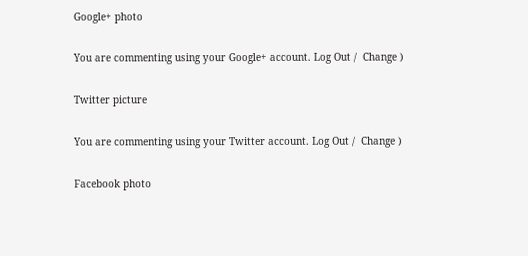Google+ photo

You are commenting using your Google+ account. Log Out /  Change )

Twitter picture

You are commenting using your Twitter account. Log Out /  Change )

Facebook photo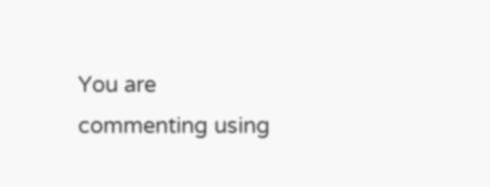You are commenting using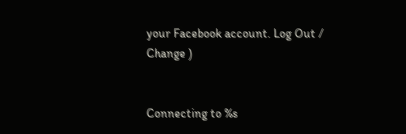your Facebook account. Log Out /  Change )


Connecting to %s